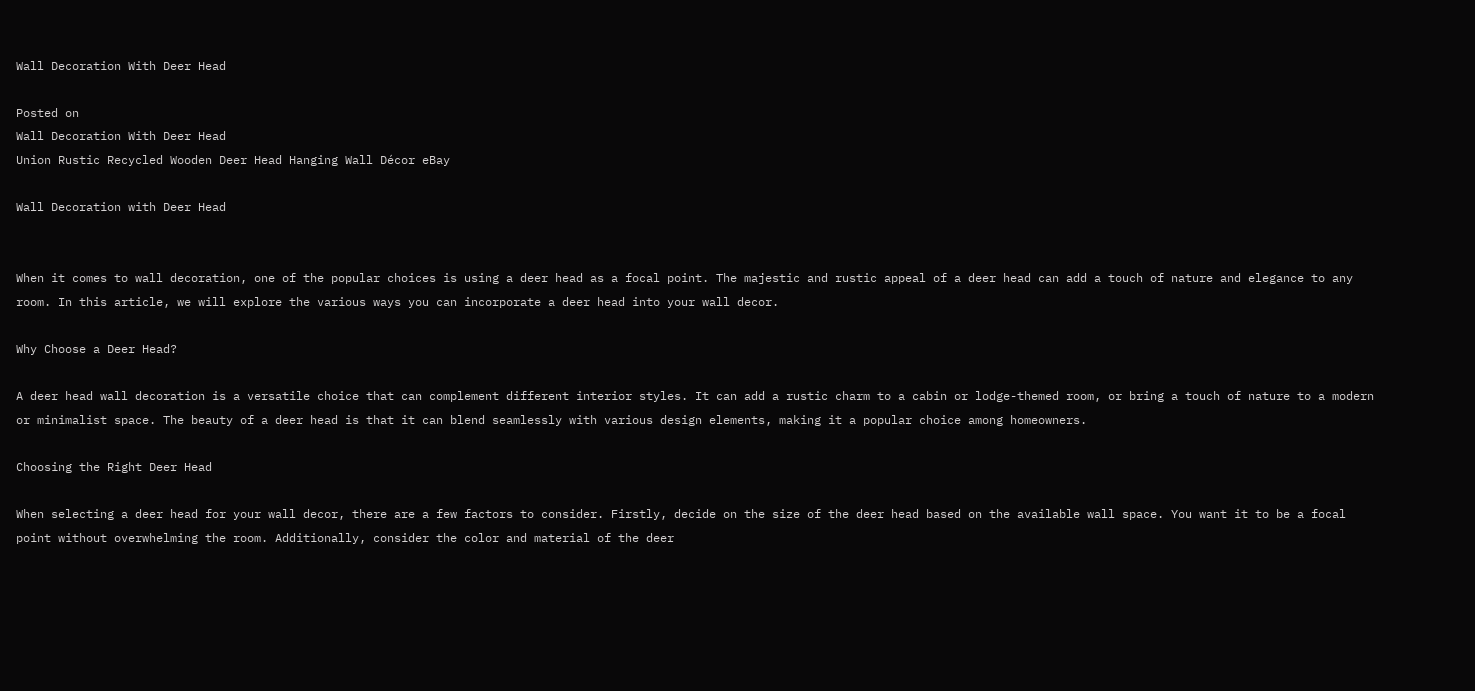Wall Decoration With Deer Head

Posted on
Wall Decoration With Deer Head
Union Rustic Recycled Wooden Deer Head Hanging Wall Décor eBay

Wall Decoration with Deer Head


When it comes to wall decoration, one of the popular choices is using a deer head as a focal point. The majestic and rustic appeal of a deer head can add a touch of nature and elegance to any room. In this article, we will explore the various ways you can incorporate a deer head into your wall decor.

Why Choose a Deer Head?

A deer head wall decoration is a versatile choice that can complement different interior styles. It can add a rustic charm to a cabin or lodge-themed room, or bring a touch of nature to a modern or minimalist space. The beauty of a deer head is that it can blend seamlessly with various design elements, making it a popular choice among homeowners.

Choosing the Right Deer Head

When selecting a deer head for your wall decor, there are a few factors to consider. Firstly, decide on the size of the deer head based on the available wall space. You want it to be a focal point without overwhelming the room. Additionally, consider the color and material of the deer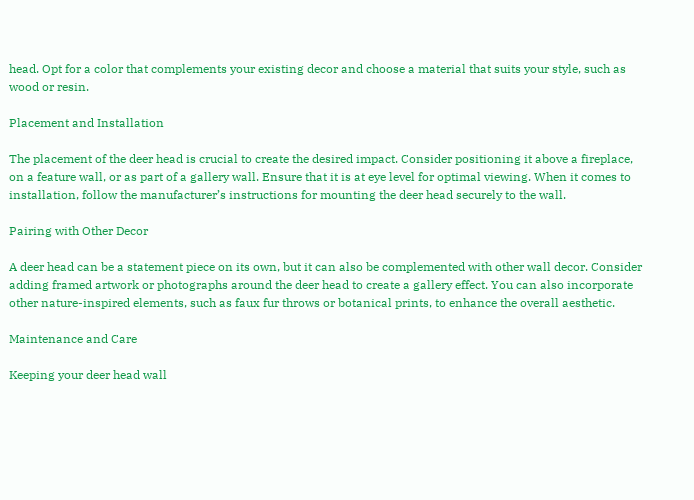head. Opt for a color that complements your existing decor and choose a material that suits your style, such as wood or resin.

Placement and Installation

The placement of the deer head is crucial to create the desired impact. Consider positioning it above a fireplace, on a feature wall, or as part of a gallery wall. Ensure that it is at eye level for optimal viewing. When it comes to installation, follow the manufacturer’s instructions for mounting the deer head securely to the wall.

Pairing with Other Decor

A deer head can be a statement piece on its own, but it can also be complemented with other wall decor. Consider adding framed artwork or photographs around the deer head to create a gallery effect. You can also incorporate other nature-inspired elements, such as faux fur throws or botanical prints, to enhance the overall aesthetic.

Maintenance and Care

Keeping your deer head wall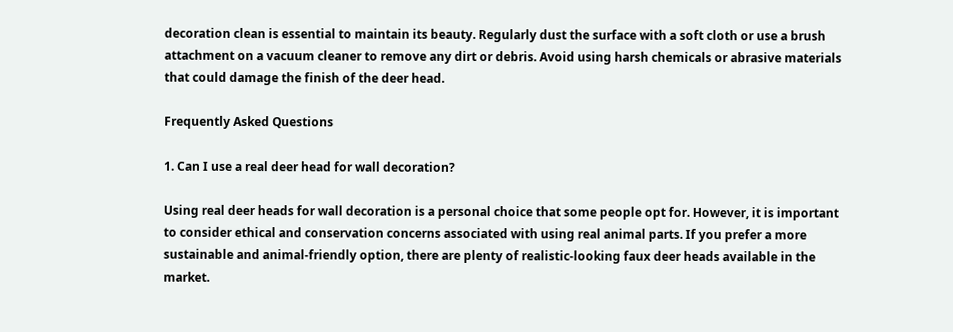decoration clean is essential to maintain its beauty. Regularly dust the surface with a soft cloth or use a brush attachment on a vacuum cleaner to remove any dirt or debris. Avoid using harsh chemicals or abrasive materials that could damage the finish of the deer head.

Frequently Asked Questions

1. Can I use a real deer head for wall decoration?

Using real deer heads for wall decoration is a personal choice that some people opt for. However, it is important to consider ethical and conservation concerns associated with using real animal parts. If you prefer a more sustainable and animal-friendly option, there are plenty of realistic-looking faux deer heads available in the market.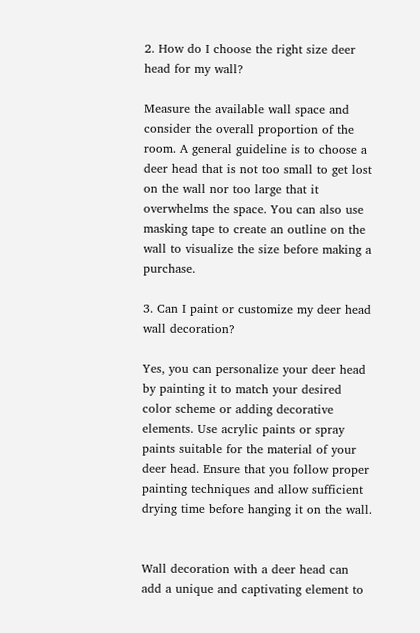2. How do I choose the right size deer head for my wall?

Measure the available wall space and consider the overall proportion of the room. A general guideline is to choose a deer head that is not too small to get lost on the wall nor too large that it overwhelms the space. You can also use masking tape to create an outline on the wall to visualize the size before making a purchase.

3. Can I paint or customize my deer head wall decoration?

Yes, you can personalize your deer head by painting it to match your desired color scheme or adding decorative elements. Use acrylic paints or spray paints suitable for the material of your deer head. Ensure that you follow proper painting techniques and allow sufficient drying time before hanging it on the wall.


Wall decoration with a deer head can add a unique and captivating element to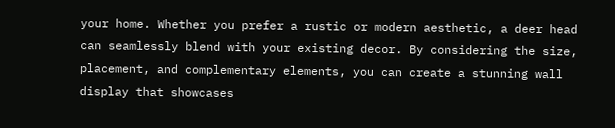your home. Whether you prefer a rustic or modern aesthetic, a deer head can seamlessly blend with your existing decor. By considering the size, placement, and complementary elements, you can create a stunning wall display that showcases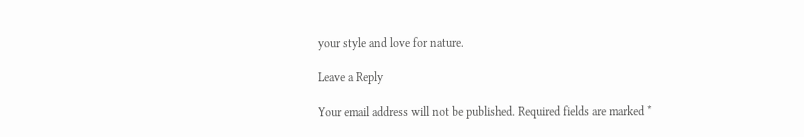your style and love for nature.

Leave a Reply

Your email address will not be published. Required fields are marked *